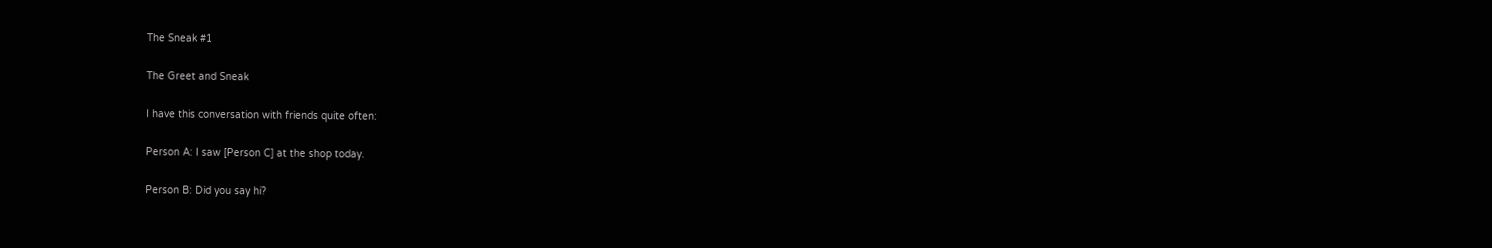The Sneak #1

The Greet and Sneak

I have this conversation with friends quite often:

Person A: I saw [Person C] at the shop today.

Person B: Did you say hi?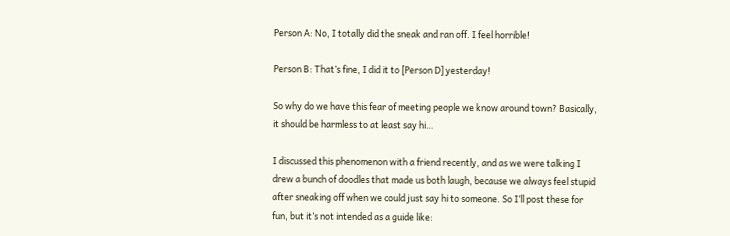Person A: No, I totally did the sneak and ran off. I feel horrible!

Person B: That’s fine, I did it to [Person D] yesterday!

So why do we have this fear of meeting people we know around town? Basically, it should be harmless to at least say hi…

I discussed this phenomenon with a friend recently, and as we were talking I drew a bunch of doodles that made us both laugh, because we always feel stupid after sneaking off when we could just say hi to someone. So I’ll post these for fun, but it’s not intended as a guide like: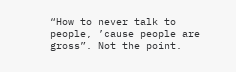“How to never talk to people, ’cause people are gross”. Not the point.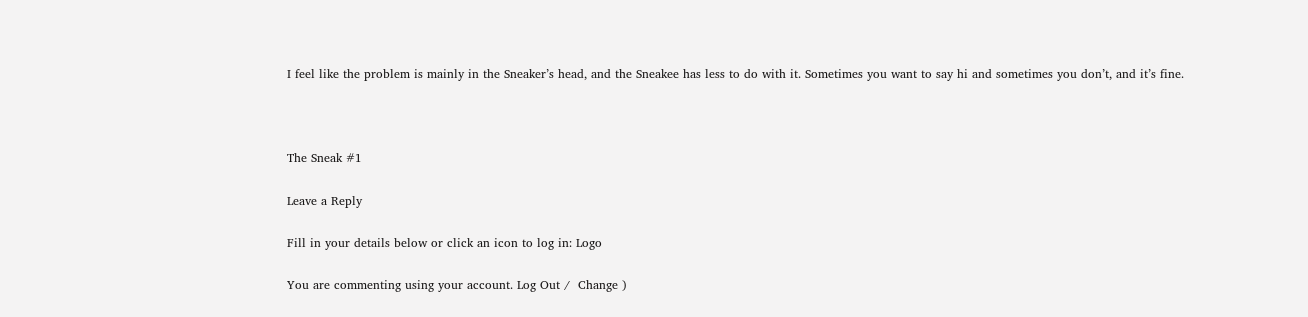I feel like the problem is mainly in the Sneaker’s head, and the Sneakee has less to do with it. Sometimes you want to say hi and sometimes you don’t, and it’s fine.



The Sneak #1

Leave a Reply

Fill in your details below or click an icon to log in: Logo

You are commenting using your account. Log Out /  Change )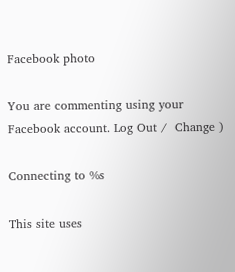Facebook photo

You are commenting using your Facebook account. Log Out /  Change )

Connecting to %s

This site uses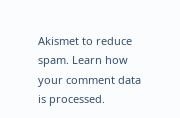Akismet to reduce spam. Learn how your comment data is processed.